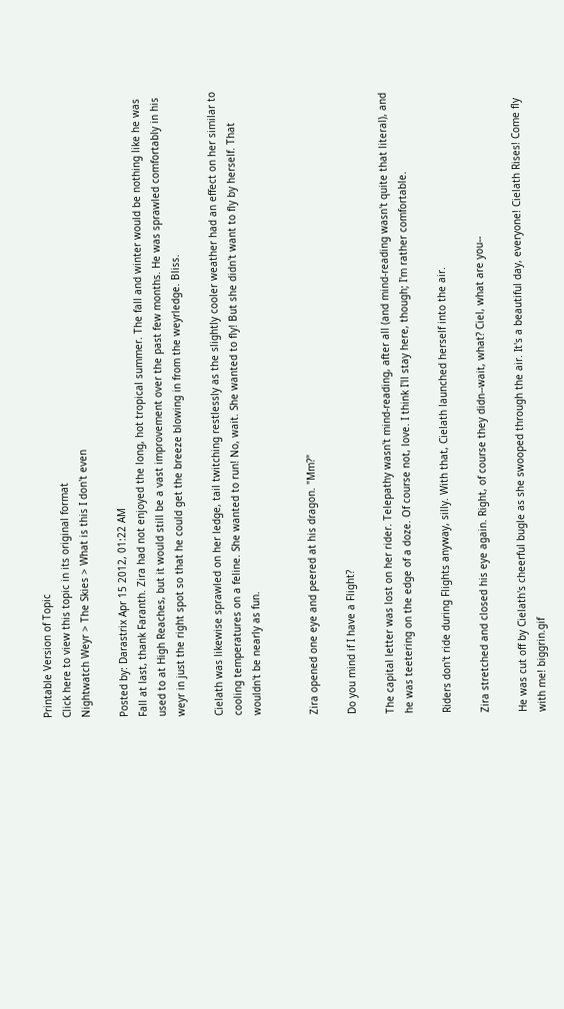Printable Version of Topic
Click here to view this topic in its original format
Nightwatch Weyr > The Skies > What is this I don't even

Posted by: Darastrix Apr 15 2012, 01:22 AM
Fall at last, thank Faranth. Zira had not enjoyed the long, hot tropical summer. The fall and winter would be nothing like he was used to at High Reaches, but it would still be a vast improvement over the past few months. He was sprawled comfortably in his weyr in just the right spot so that he could get the breeze blowing in from the weyrledge. Bliss.

Cielath was likewise sprawled on her ledge, tail twitching restlessly as the slightly cooler weather had an effect on her similar to cooling temperatures on a feline. She wanted to run! No, wait. She wanted to fly! But she didn't want to fly by herself. That wouldn't be nearly as fun.


Zira opened one eye and peered at his dragon. "Mm?"

Do you mind if I have a Flight?

The capital letter was lost on her rider. Telepathy wasn't mind-reading, after all (and mind-reading wasn't quite that literal), and he was teetering on the edge of a doze. Of course not, love. I think I'll stay here, though; I'm rather comfortable.

Riders don't ride during Flights anyway, silly. With that, Cielath launched herself into the air.

Zira stretched and closed his eye again. Right, of course they didn--wait, what? Ciel, what are you--

He was cut off by Cielath's cheerful bugle as she swooped through the air. It's a beautiful day, everyone! Cielath Rises! Come fly with me! biggrin.gif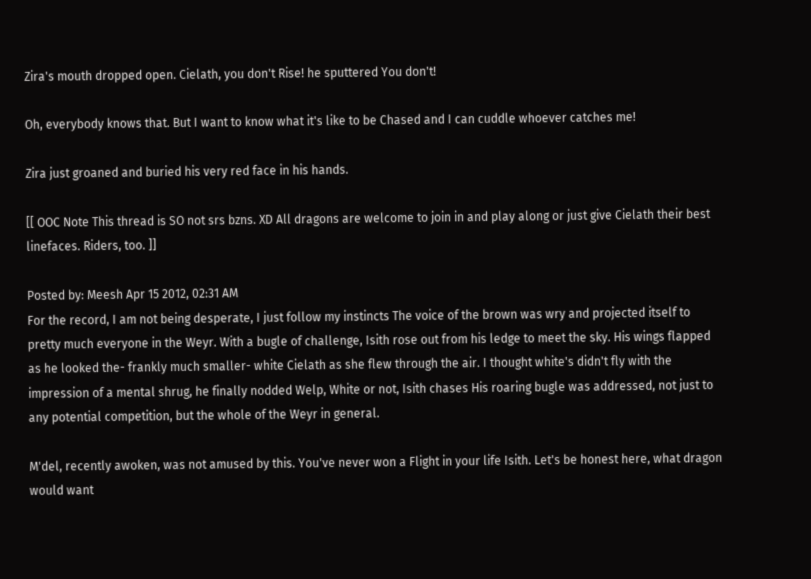Zira's mouth dropped open. Cielath, you don't Rise! he sputtered You don't!

Oh, everybody knows that. But I want to know what it's like to be Chased and I can cuddle whoever catches me!

Zira just groaned and buried his very red face in his hands.

[[ OOC Note This thread is SO not srs bzns. XD All dragons are welcome to join in and play along or just give Cielath their best linefaces. Riders, too. ]]

Posted by: Meesh Apr 15 2012, 02:31 AM
For the record, I am not being desperate, I just follow my instincts The voice of the brown was wry and projected itself to pretty much everyone in the Weyr. With a bugle of challenge, Isith rose out from his ledge to meet the sky. His wings flapped as he looked the- frankly much smaller- white Cielath as she flew through the air. I thought white's didn't fly with the impression of a mental shrug, he finally nodded Welp, White or not, Isith chases His roaring bugle was addressed, not just to any potential competition, but the whole of the Weyr in general.

M'del, recently awoken, was not amused by this. You've never won a Flight in your life Isith. Let's be honest here, what dragon would want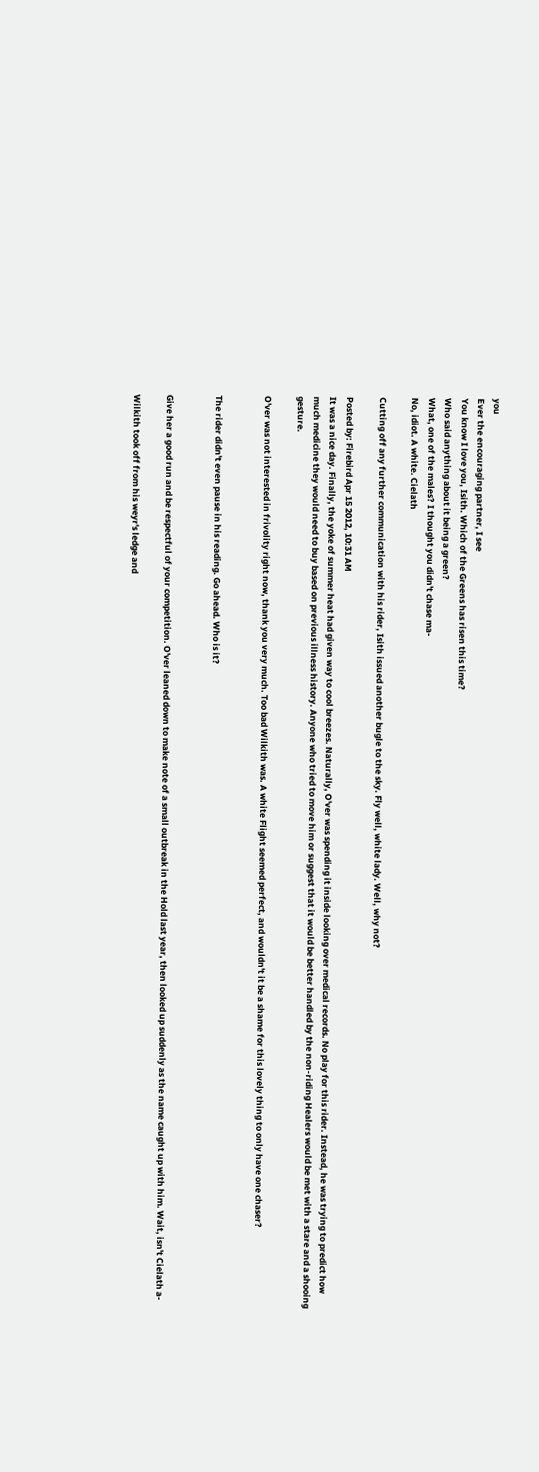you
Ever the encouraging partner, I see
You know I love you, Isith. Which of the Greens has risen this time?
Who said anything about it being a green?
What, one of the males? I thought you didn't chase ma-
No, idiot. A white. Cielath

Cutting off any further communication with his rider, Isith issued another bugle to the sky. Fly well, white lady. Well, why not?

Posted by: Firebird Apr 15 2012, 10:31 AM
It was a nice day. Finally, the yoke of summer heat had given way to cool breezes. Naturally, O'ver was spending it inside looking over medical records. No play for this rider. Instead, he was trying to predict how much medicine they would need to buy based on previous illness history. Anyone who tried to move him or suggest that it would be better handled by the non-riding Healers would be met with a stare and a shooing gesture.

O'ver was not interested in frivolity right now, thank you very much. Too bad Wilkith was. A white Flight seemed perfect, and wouldn't it be a shame for this lovely thing to only have one chaser?


The rider didn't even pause in his reading. Go ahead. Who is it?


Give her a good run and be respectful of your competition. O'ver leaned down to make note of a small outbreak in the Hold last year, then looked up suddenly as the name caught up with him. Wait, isn't Cielath a-

Wilkith took off from his weyr's ledge and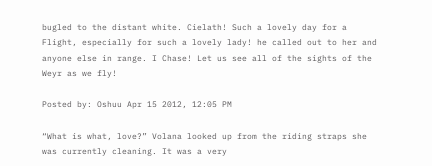bugled to the distant white. Cielath! Such a lovely day for a Flight, especially for such a lovely lady! he called out to her and anyone else in range. I Chase! Let us see all of the sights of the Weyr as we fly!

Posted by: Oshuu Apr 15 2012, 12:05 PM

“What is what, love?” Volana looked up from the riding straps she was currently cleaning. It was a very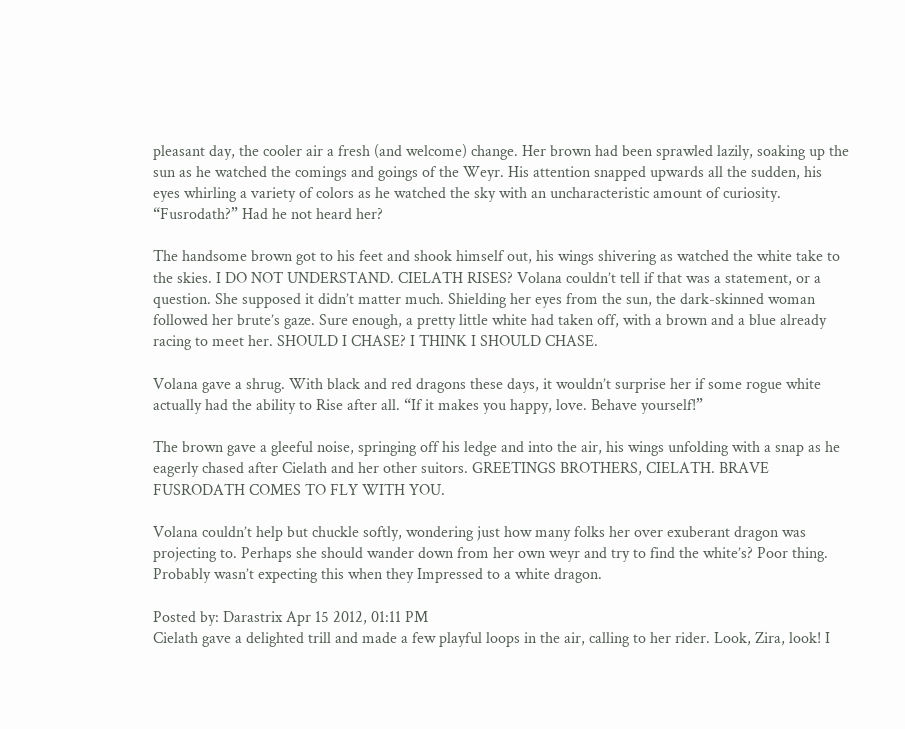pleasant day, the cooler air a fresh (and welcome) change. Her brown had been sprawled lazily, soaking up the sun as he watched the comings and goings of the Weyr. His attention snapped upwards all the sudden, his eyes whirling a variety of colors as he watched the sky with an uncharacteristic amount of curiosity. “Fusrodath?” Had he not heard her?

The handsome brown got to his feet and shook himself out, his wings shivering as watched the white take to the skies. I DO NOT UNDERSTAND. CIELATH RISES? Volana couldn’t tell if that was a statement, or a question. She supposed it didn’t matter much. Shielding her eyes from the sun, the dark-skinned woman followed her brute’s gaze. Sure enough, a pretty little white had taken off, with a brown and a blue already racing to meet her. SHOULD I CHASE? I THINK I SHOULD CHASE.

Volana gave a shrug. With black and red dragons these days, it wouldn’t surprise her if some rogue white actually had the ability to Rise after all. “If it makes you happy, love. Behave yourself!”

The brown gave a gleeful noise, springing off his ledge and into the air, his wings unfolding with a snap as he eagerly chased after Cielath and her other suitors. GREETINGS BROTHERS, CIELATH. BRAVE FUSRODATH COMES TO FLY WITH YOU.

Volana couldn’t help but chuckle softly, wondering just how many folks her over exuberant dragon was projecting to. Perhaps she should wander down from her own weyr and try to find the white’s? Poor thing. Probably wasn’t expecting this when they Impressed to a white dragon.

Posted by: Darastrix Apr 15 2012, 01:11 PM
Cielath gave a delighted trill and made a few playful loops in the air, calling to her rider. Look, Zira, look! I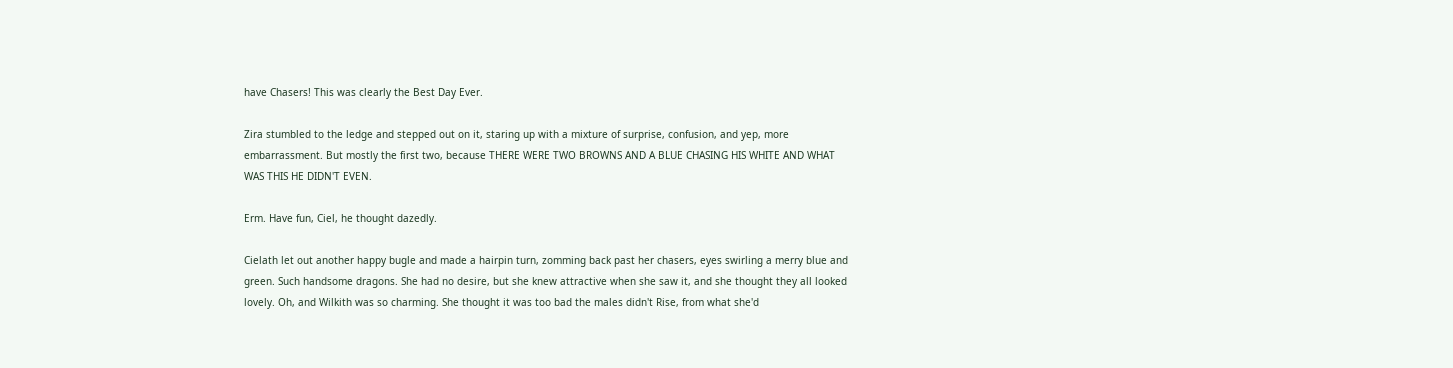have Chasers! This was clearly the Best Day Ever.

Zira stumbled to the ledge and stepped out on it, staring up with a mixture of surprise, confusion, and yep, more embarrassment. But mostly the first two, because THERE WERE TWO BROWNS AND A BLUE CHASING HIS WHITE AND WHAT WAS THIS HE DIDN'T EVEN.

Erm. Have fun, Ciel, he thought dazedly.

Cielath let out another happy bugle and made a hairpin turn, zomming back past her chasers, eyes swirling a merry blue and green. Such handsome dragons. She had no desire, but she knew attractive when she saw it, and she thought they all looked lovely. Oh, and Wilkith was so charming. She thought it was too bad the males didn't Rise, from what she'd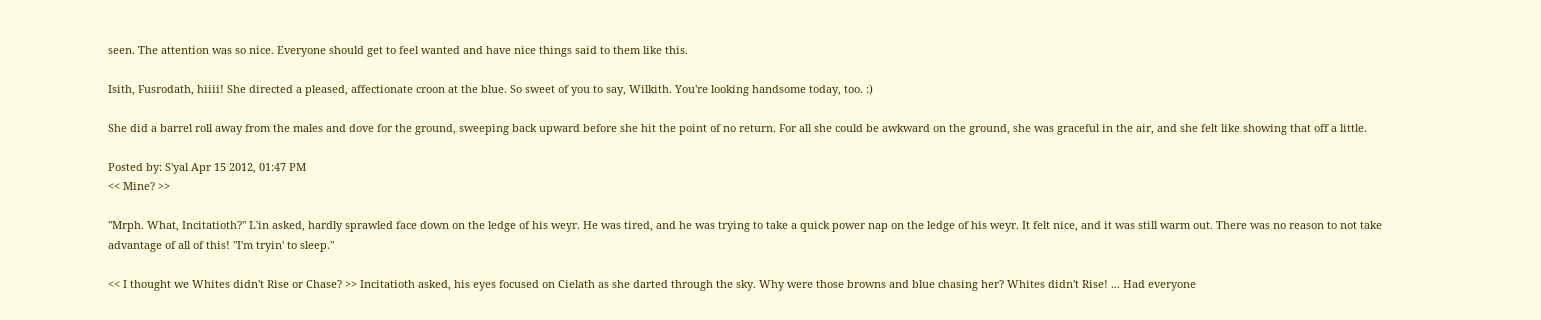seen. The attention was so nice. Everyone should get to feel wanted and have nice things said to them like this.

Isith, Fusrodath, hiiii! She directed a pleased, affectionate croon at the blue. So sweet of you to say, Wilkith. You're looking handsome today, too. :)

She did a barrel roll away from the males and dove for the ground, sweeping back upward before she hit the point of no return. For all she could be awkward on the ground, she was graceful in the air, and she felt like showing that off a little.

Posted by: S'yal Apr 15 2012, 01:47 PM
<< Mine? >>

"Mrph. What, Incitatioth?" L'in asked, hardly sprawled face down on the ledge of his weyr. He was tired, and he was trying to take a quick power nap on the ledge of his weyr. It felt nice, and it was still warm out. There was no reason to not take advantage of all of this! "I'm tryin' to sleep."

<< I thought we Whites didn't Rise or Chase? >> Incitatioth asked, his eyes focused on Cielath as she darted through the sky. Why were those browns and blue chasing her? Whites didn't Rise! ... Had everyone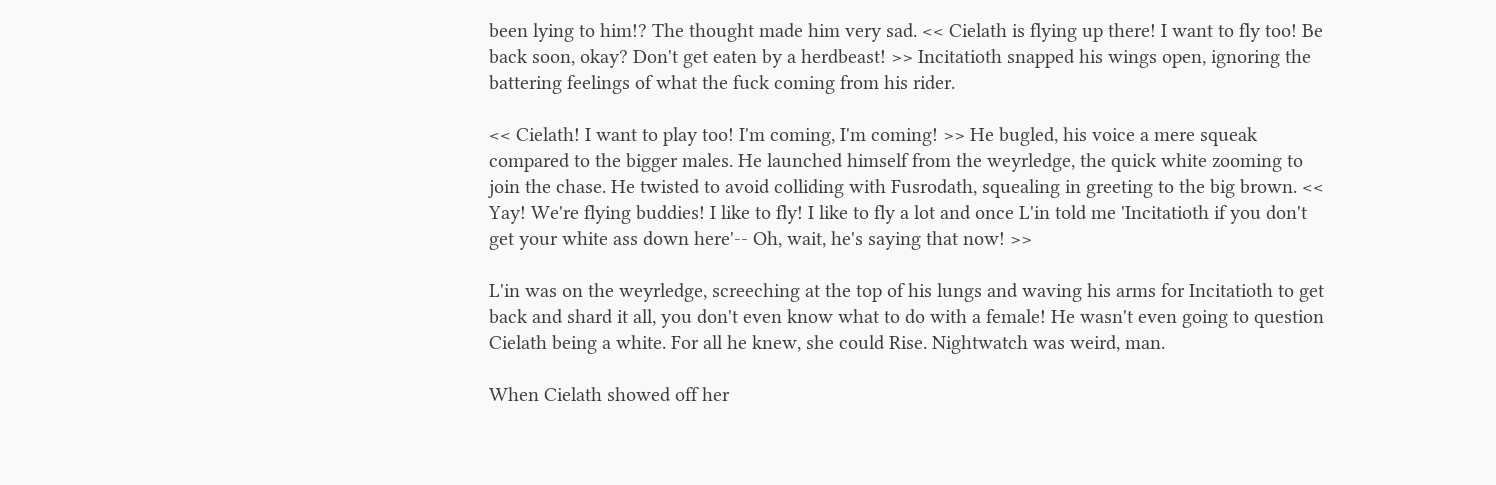been lying to him!? The thought made him very sad. << Cielath is flying up there! I want to fly too! Be back soon, okay? Don't get eaten by a herdbeast! >> Incitatioth snapped his wings open, ignoring the battering feelings of what the fuck coming from his rider.

<< Cielath! I want to play too! I'm coming, I'm coming! >> He bugled, his voice a mere squeak compared to the bigger males. He launched himself from the weyrledge, the quick white zooming to join the chase. He twisted to avoid colliding with Fusrodath, squealing in greeting to the big brown. << Yay! We're flying buddies! I like to fly! I like to fly a lot and once L'in told me 'Incitatioth if you don't get your white ass down here'-- Oh, wait, he's saying that now! >>

L'in was on the weyrledge, screeching at the top of his lungs and waving his arms for Incitatioth to get back and shard it all, you don't even know what to do with a female! He wasn't even going to question Cielath being a white. For all he knew, she could Rise. Nightwatch was weird, man.

When Cielath showed off her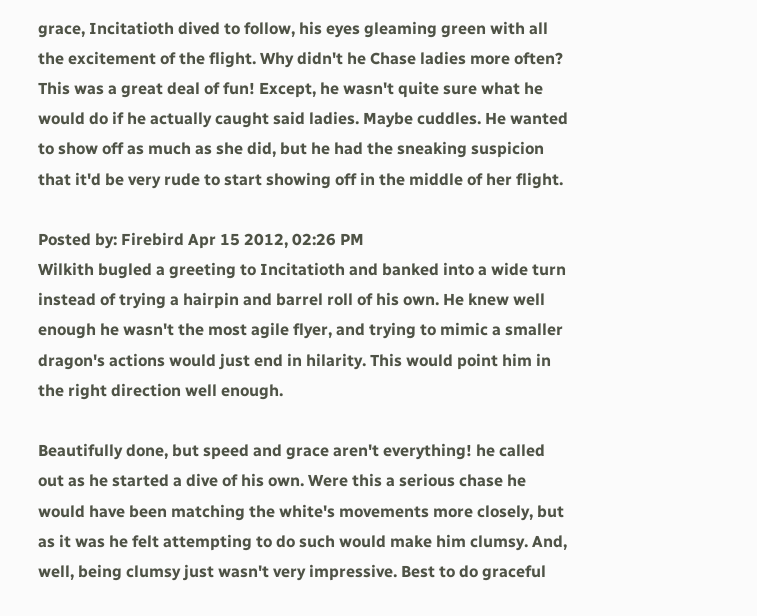grace, Incitatioth dived to follow, his eyes gleaming green with all the excitement of the flight. Why didn't he Chase ladies more often? This was a great deal of fun! Except, he wasn't quite sure what he would do if he actually caught said ladies. Maybe cuddles. He wanted to show off as much as she did, but he had the sneaking suspicion that it'd be very rude to start showing off in the middle of her flight.

Posted by: Firebird Apr 15 2012, 02:26 PM
Wilkith bugled a greeting to Incitatioth and banked into a wide turn instead of trying a hairpin and barrel roll of his own. He knew well enough he wasn't the most agile flyer, and trying to mimic a smaller dragon's actions would just end in hilarity. This would point him in the right direction well enough.

Beautifully done, but speed and grace aren't everything! he called out as he started a dive of his own. Were this a serious chase he would have been matching the white's movements more closely, but as it was he felt attempting to do such would make him clumsy. And, well, being clumsy just wasn't very impressive. Best to do graceful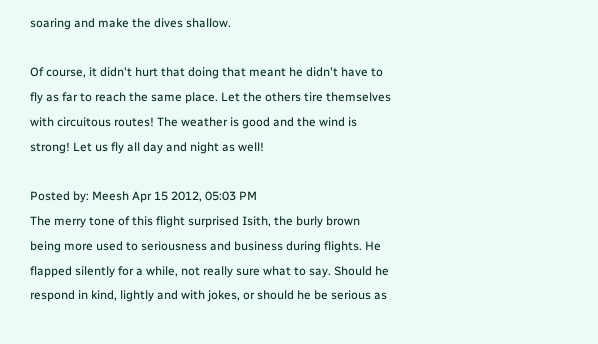soaring and make the dives shallow.

Of course, it didn't hurt that doing that meant he didn't have to fly as far to reach the same place. Let the others tire themselves with circuitous routes! The weather is good and the wind is strong! Let us fly all day and night as well!

Posted by: Meesh Apr 15 2012, 05:03 PM
The merry tone of this flight surprised Isith, the burly brown being more used to seriousness and business during flights. He flapped silently for a while, not really sure what to say. Should he respond in kind, lightly and with jokes, or should he be serious as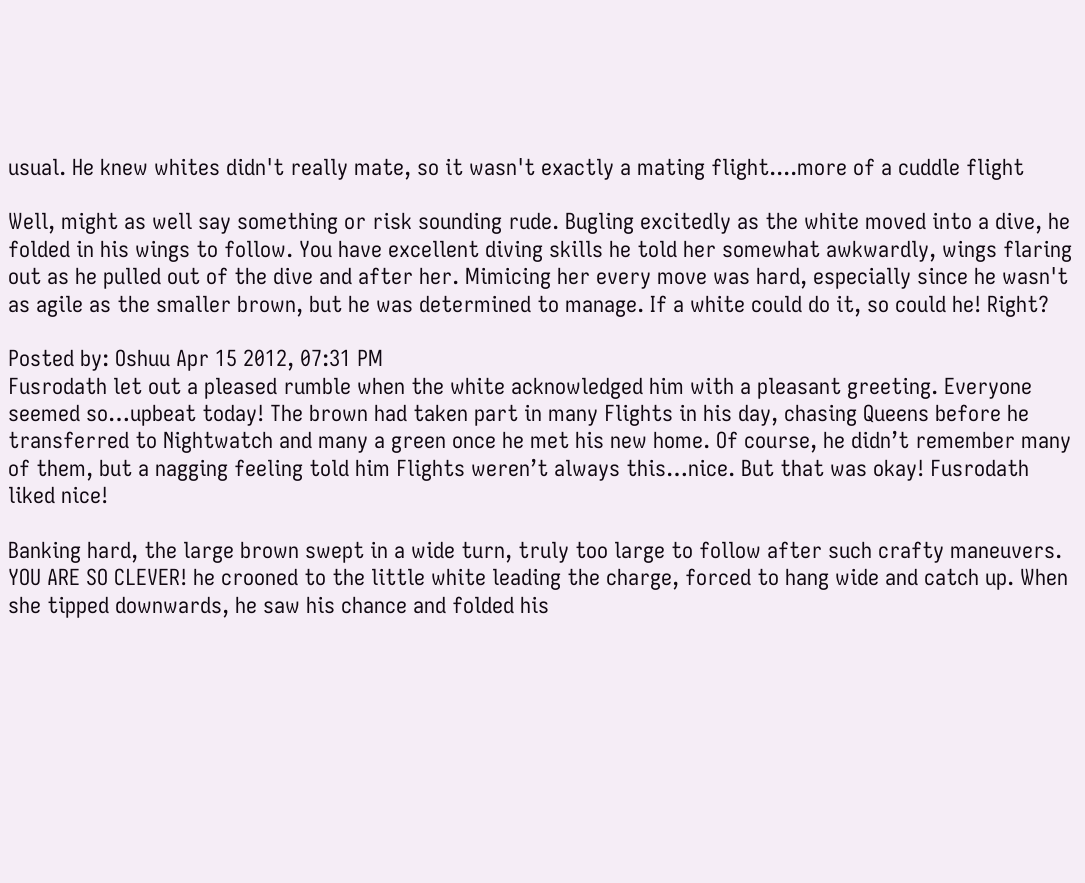usual. He knew whites didn't really mate, so it wasn't exactly a mating flight....more of a cuddle flight

Well, might as well say something or risk sounding rude. Bugling excitedly as the white moved into a dive, he folded in his wings to follow. You have excellent diving skills he told her somewhat awkwardly, wings flaring out as he pulled out of the dive and after her. Mimicing her every move was hard, especially since he wasn't as agile as the smaller brown, but he was determined to manage. If a white could do it, so could he! Right?

Posted by: Oshuu Apr 15 2012, 07:31 PM
Fusrodath let out a pleased rumble when the white acknowledged him with a pleasant greeting. Everyone seemed so…upbeat today! The brown had taken part in many Flights in his day, chasing Queens before he transferred to Nightwatch and many a green once he met his new home. Of course, he didn’t remember many of them, but a nagging feeling told him Flights weren’t always this…nice. But that was okay! Fusrodath liked nice!

Banking hard, the large brown swept in a wide turn, truly too large to follow after such crafty maneuvers. YOU ARE SO CLEVER! he crooned to the little white leading the charge, forced to hang wide and catch up. When she tipped downwards, he saw his chance and folded his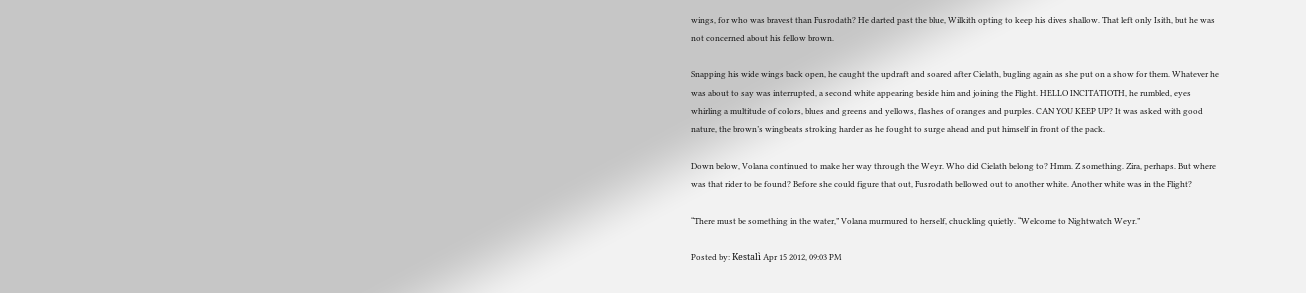wings, for who was bravest than Fusrodath? He darted past the blue, Wilkith opting to keep his dives shallow. That left only Isith, but he was not concerned about his fellow brown.

Snapping his wide wings back open, he caught the updraft and soared after Cielath, bugling again as she put on a show for them. Whatever he was about to say was interrupted, a second white appearing beside him and joining the Flight. HELLO INCITATIOTH, he rumbled, eyes whirling a multitude of colors, blues and greens and yellows, flashes of oranges and purples. CAN YOU KEEP UP? It was asked with good nature, the brown’s wingbeats stroking harder as he fought to surge ahead and put himself in front of the pack.

Down below, Volana continued to make her way through the Weyr. Who did Cielath belong to? Hmm. Z something. Zira, perhaps. But where was that rider to be found? Before she could figure that out, Fusrodath bellowed out to another white. Another white was in the Flight?

“There must be something in the water,” Volana murmured to herself, chuckling quietly. “Welcome to Nightwatch Weyr.”

Posted by: Kestalì Apr 15 2012, 09:03 PM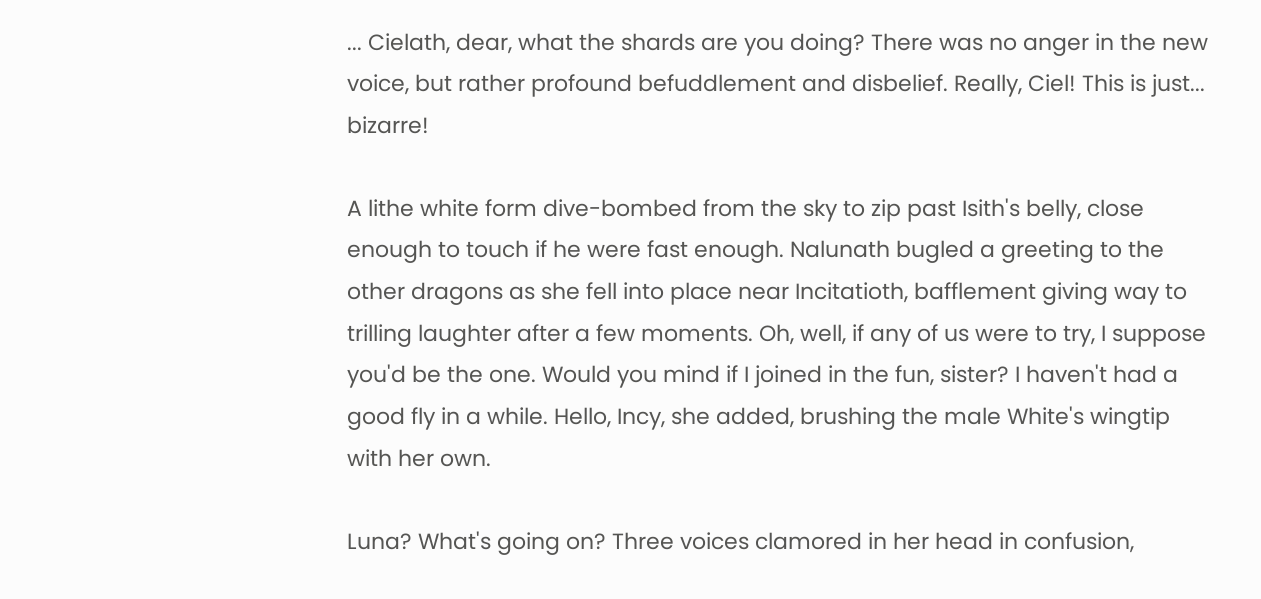... Cielath, dear, what the shards are you doing? There was no anger in the new voice, but rather profound befuddlement and disbelief. Really, Ciel! This is just... bizarre!

A lithe white form dive-bombed from the sky to zip past Isith's belly, close enough to touch if he were fast enough. Nalunath bugled a greeting to the other dragons as she fell into place near Incitatioth, bafflement giving way to trilling laughter after a few moments. Oh, well, if any of us were to try, I suppose you'd be the one. Would you mind if I joined in the fun, sister? I haven't had a good fly in a while. Hello, Incy, she added, brushing the male White's wingtip with her own.

Luna? What's going on? Three voices clamored in her head in confusion,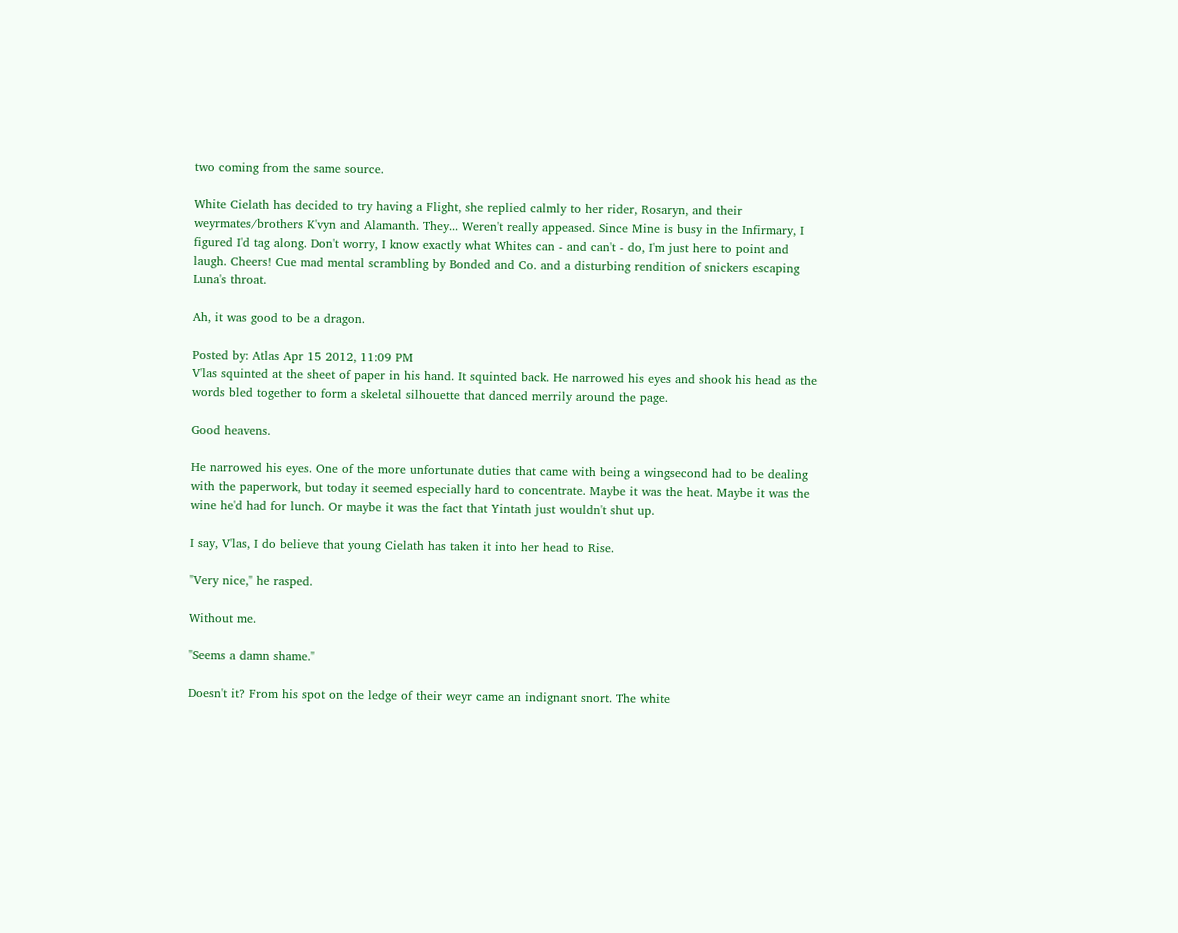two coming from the same source.

White Cielath has decided to try having a Flight, she replied calmly to her rider, Rosaryn, and their weyrmates/brothers K'vyn and Alamanth. They... Weren't really appeased. Since Mine is busy in the Infirmary, I figured I'd tag along. Don't worry, I know exactly what Whites can - and can't - do, I'm just here to point and laugh. Cheers! Cue mad mental scrambling by Bonded and Co. and a disturbing rendition of snickers escaping Luna's throat.

Ah, it was good to be a dragon.

Posted by: Atlas Apr 15 2012, 11:09 PM
V'las squinted at the sheet of paper in his hand. It squinted back. He narrowed his eyes and shook his head as the words bled together to form a skeletal silhouette that danced merrily around the page.

Good heavens.

He narrowed his eyes. One of the more unfortunate duties that came with being a wingsecond had to be dealing with the paperwork, but today it seemed especially hard to concentrate. Maybe it was the heat. Maybe it was the wine he'd had for lunch. Or maybe it was the fact that Yintath just wouldn't shut up.

I say, V'las, I do believe that young Cielath has taken it into her head to Rise.

"Very nice," he rasped.

Without me.

"Seems a damn shame."

Doesn't it? From his spot on the ledge of their weyr came an indignant snort. The white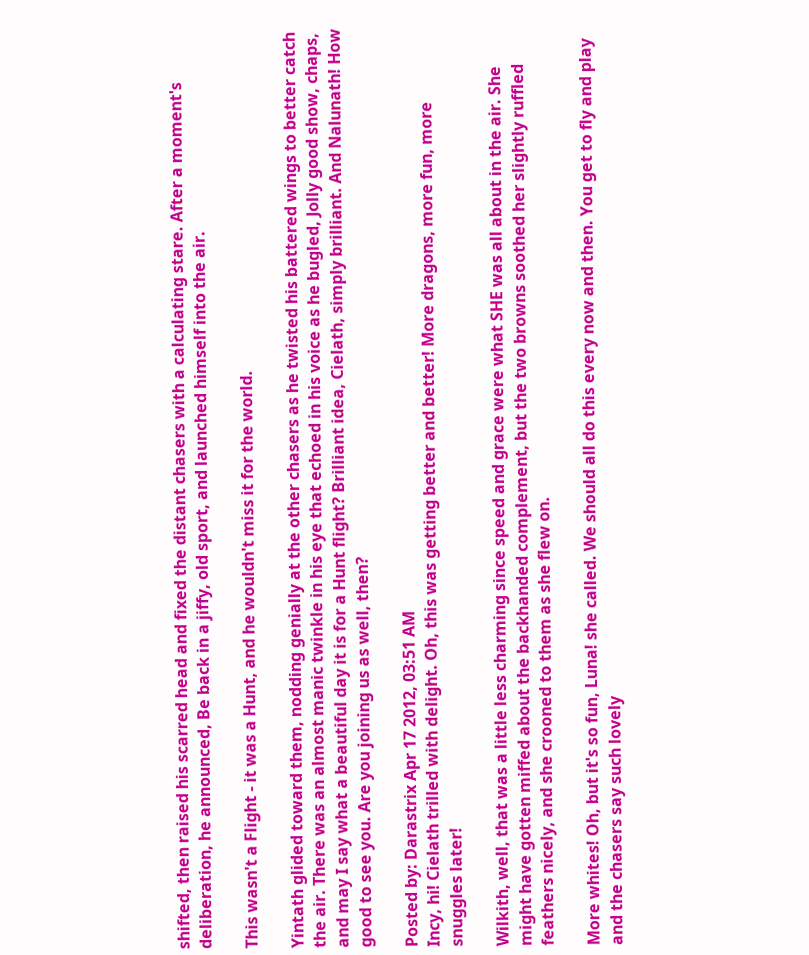shifted, then raised his scarred head and fixed the distant chasers with a calculating stare. After a moment's deliberation, he announced, Be back in a jiffy, old sport, and launched himself into the air.

This wasn't a Flight - it was a Hunt, and he wouldn't miss it for the world.

Yintath glided toward them, nodding genially at the other chasers as he twisted his battered wings to better catch the air. There was an almost manic twinkle in his eye that echoed in his voice as he bugled, Jolly good show, chaps, and may I say what a beautiful day it is for a Hunt flight? Brilliant idea, Cielath, simply brilliant. And Nalunath! How good to see you. Are you joining us as well, then?

Posted by: Darastrix Apr 17 2012, 03:51 AM
Incy, hi! Cielath trilled with delight. Oh, this was getting better and better! More dragons, more fun, more snuggles later!

Wilkith, well, that was a little less charming since speed and grace were what SHE was all about in the air. She might have gotten miffed about the backhanded complement, but the two browns soothed her slightly ruffled feathers nicely, and she crooned to them as she flew on.

More whites! Oh, but it's so fun, Luna! she called. We should all do this every now and then. You get to fly and play and the chasers say such lovely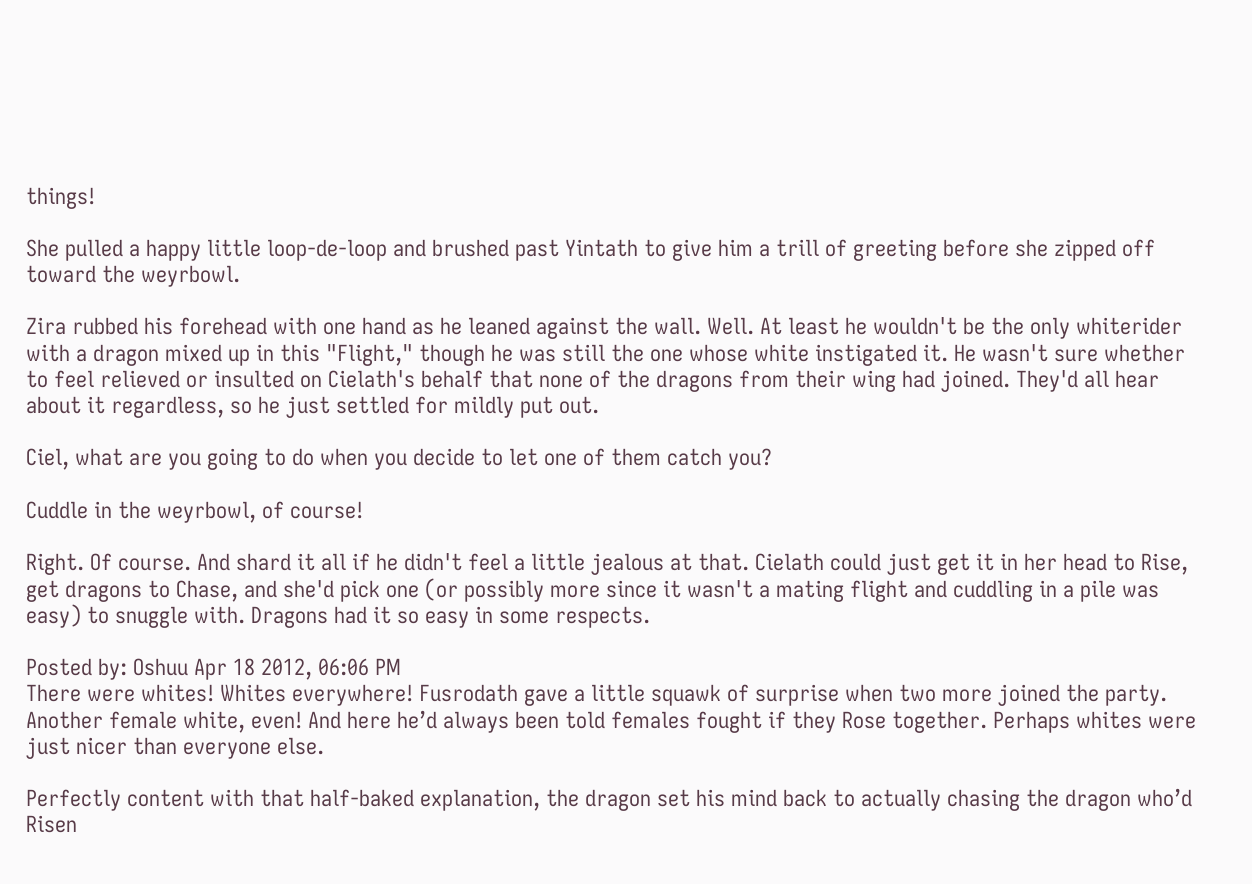things!

She pulled a happy little loop-de-loop and brushed past Yintath to give him a trill of greeting before she zipped off toward the weyrbowl.

Zira rubbed his forehead with one hand as he leaned against the wall. Well. At least he wouldn't be the only whiterider with a dragon mixed up in this "Flight," though he was still the one whose white instigated it. He wasn't sure whether to feel relieved or insulted on Cielath's behalf that none of the dragons from their wing had joined. They'd all hear about it regardless, so he just settled for mildly put out.

Ciel, what are you going to do when you decide to let one of them catch you?

Cuddle in the weyrbowl, of course!

Right. Of course. And shard it all if he didn't feel a little jealous at that. Cielath could just get it in her head to Rise, get dragons to Chase, and she'd pick one (or possibly more since it wasn't a mating flight and cuddling in a pile was easy) to snuggle with. Dragons had it so easy in some respects.

Posted by: Oshuu Apr 18 2012, 06:06 PM
There were whites! Whites everywhere! Fusrodath gave a little squawk of surprise when two more joined the party. Another female white, even! And here he’d always been told females fought if they Rose together. Perhaps whites were just nicer than everyone else.

Perfectly content with that half-baked explanation, the dragon set his mind back to actually chasing the dragon who’d Risen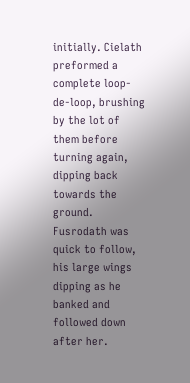initially. Cielath preformed a complete loop-de-loop, brushing by the lot of them before turning again, dipping back towards the ground. Fusrodath was quick to follow, his large wings dipping as he banked and followed down after her.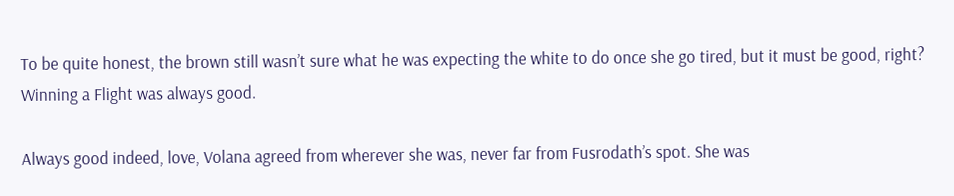To be quite honest, the brown still wasn’t sure what he was expecting the white to do once she go tired, but it must be good, right? Winning a Flight was always good.

Always good indeed, love, Volana agreed from wherever she was, never far from Fusrodath’s spot. She was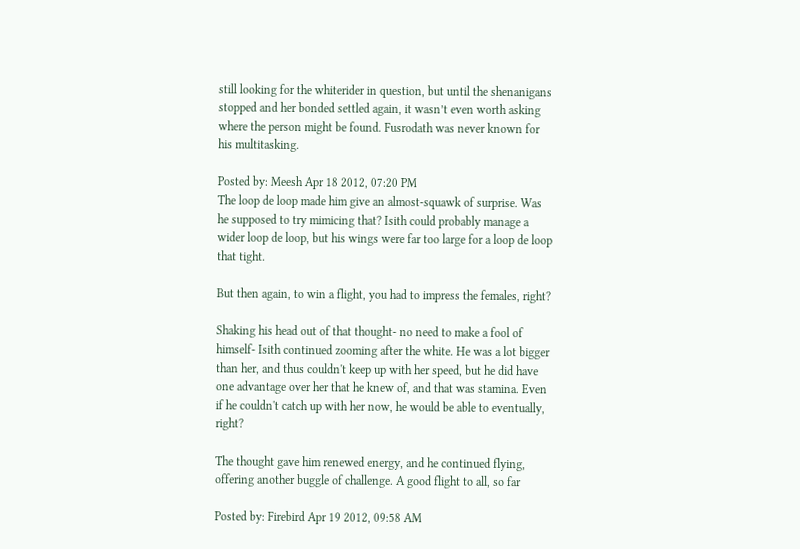still looking for the whiterider in question, but until the shenanigans stopped and her bonded settled again, it wasn’t even worth asking where the person might be found. Fusrodath was never known for his multitasking.

Posted by: Meesh Apr 18 2012, 07:20 PM
The loop de loop made him give an almost-squawk of surprise. Was he supposed to try mimicing that? Isith could probably manage a wider loop de loop, but his wings were far too large for a loop de loop that tight.

But then again, to win a flight, you had to impress the females, right?

Shaking his head out of that thought- no need to make a fool of himself- Isith continued zooming after the white. He was a lot bigger than her, and thus couldn't keep up with her speed, but he did have one advantage over her that he knew of, and that was stamina. Even if he couldn't catch up with her now, he would be able to eventually, right?

The thought gave him renewed energy, and he continued flying, offering another buggle of challenge. A good flight to all, so far

Posted by: Firebird Apr 19 2012, 09:58 AM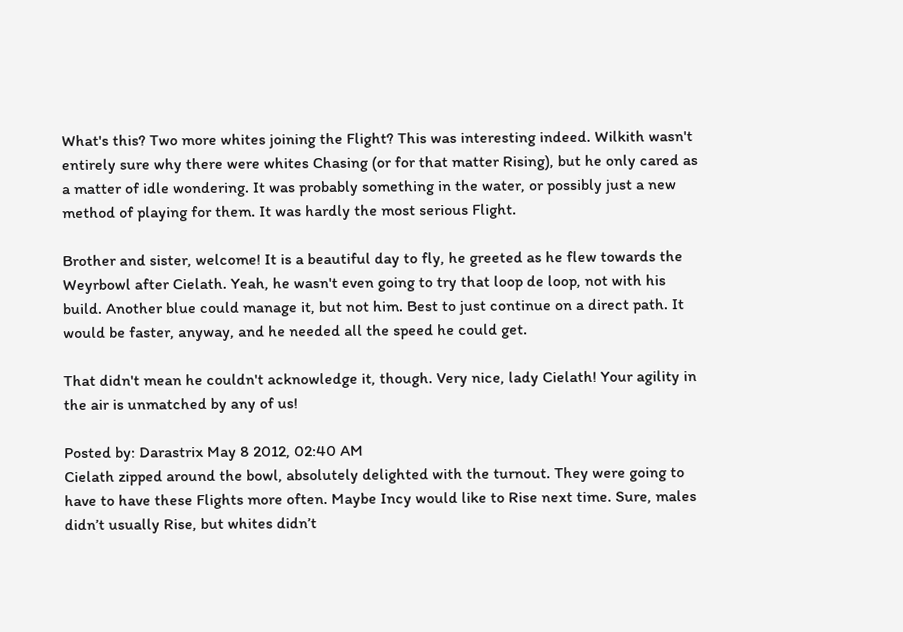What's this? Two more whites joining the Flight? This was interesting indeed. Wilkith wasn't entirely sure why there were whites Chasing (or for that matter Rising), but he only cared as a matter of idle wondering. It was probably something in the water, or possibly just a new method of playing for them. It was hardly the most serious Flight.

Brother and sister, welcome! It is a beautiful day to fly, he greeted as he flew towards the Weyrbowl after Cielath. Yeah, he wasn't even going to try that loop de loop, not with his build. Another blue could manage it, but not him. Best to just continue on a direct path. It would be faster, anyway, and he needed all the speed he could get.

That didn't mean he couldn't acknowledge it, though. Very nice, lady Cielath! Your agility in the air is unmatched by any of us!

Posted by: Darastrix May 8 2012, 02:40 AM
Cielath zipped around the bowl, absolutely delighted with the turnout. They were going to have to have these Flights more often. Maybe Incy would like to Rise next time. Sure, males didn’t usually Rise, but whites didn’t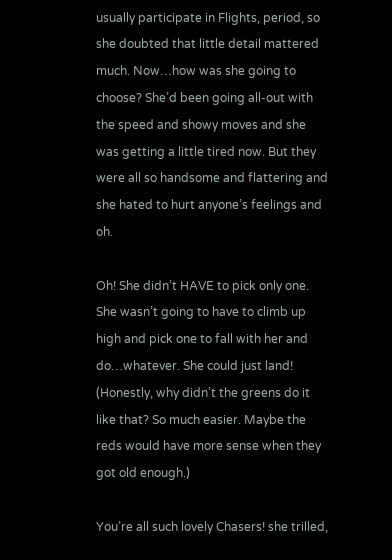usually participate in Flights, period, so she doubted that little detail mattered much. Now…how was she going to choose? She’d been going all-out with the speed and showy moves and she was getting a little tired now. But they were all so handsome and flattering and she hated to hurt anyone’s feelings and oh.

Oh! She didn’t HAVE to pick only one. She wasn’t going to have to climb up high and pick one to fall with her and do…whatever. She could just land! (Honestly, why didn’t the greens do it like that? So much easier. Maybe the reds would have more sense when they got old enough.)

You’re all such lovely Chasers! she trilled,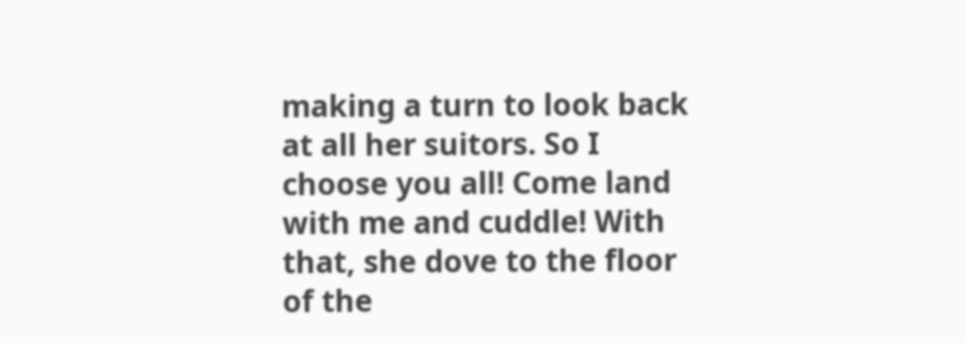making a turn to look back at all her suitors. So I choose you all! Come land with me and cuddle! With that, she dove to the floor of the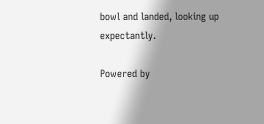bowl and landed, looking up expectantly.

Powered by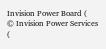Invision Power Board (
© Invision Power Services (